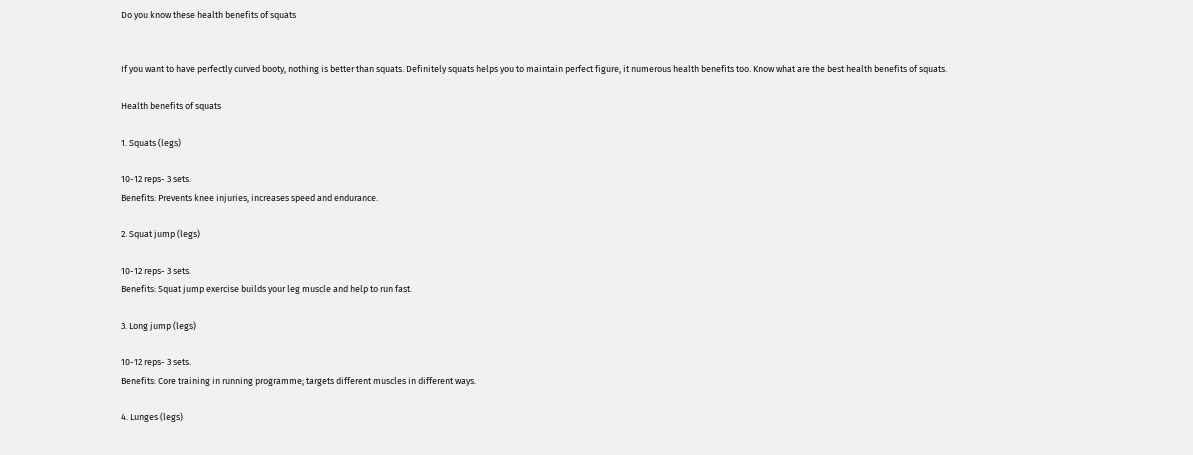Do you know these health benefits of squats


If you want to have perfectly curved booty, nothing is better than squats. Definitely squats helps you to maintain perfect figure, it numerous health benefits too. Know what are the best health benefits of squats.

Health benefits of squats

1. Squats (legs)

10-12 reps- 3 sets.
Benefits: Prevents knee injuries, increases speed and endurance.

2. Squat jump (legs)

10-12 reps- 3 sets.
Benefits: Squat jump exercise builds your leg muscle and help to run fast.

3. Long jump (legs)

10-12 reps- 3 sets.
Benefits: Core training in running programme; targets different muscles in different ways.

4. Lunges (legs)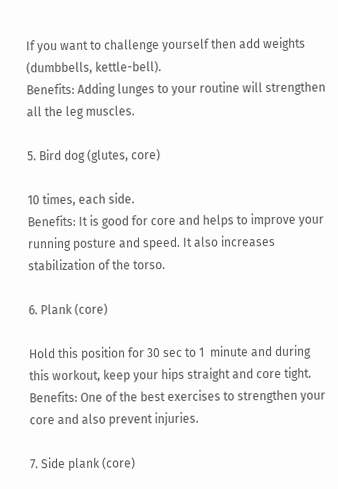If you want to challenge yourself then add weights (dumbbells, kettle-bell).
Benefits: Adding lunges to your routine will strengthen all the leg muscles.

5. Bird dog (glutes, core)

10 times, each side.
Benefits: It is good for core and helps to improve your running posture and speed. It also increases stabilization of the torso.

6. Plank (core)

Hold this position for 30 sec to 1  minute and during this workout, keep your hips straight and core tight.
Benefits: One of the best exercises to strengthen your core and also prevent injuries.

7. Side plank (core)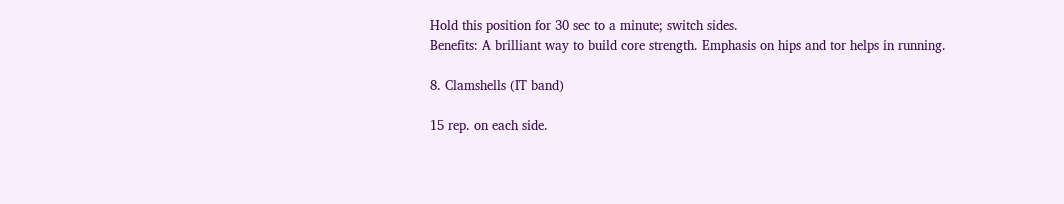Hold this position for 30 sec to a minute; switch sides.
Benefits: A brilliant way to build core strength. Emphasis on hips and tor helps in running.

8. Clamshells (IT band)

15 rep. on each side.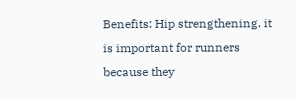Benefits: Hip strengthening. it is important for runners because they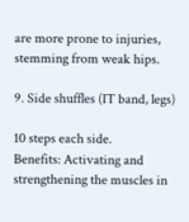are more prone to injuries, stemming from weak hips.

9. Side shuffles (IT band, legs)

10 steps each side.
Benefits: Activating and strengthening the muscles in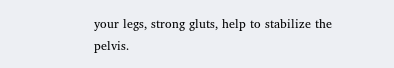your legs, strong gluts, help to stabilize the pelvis.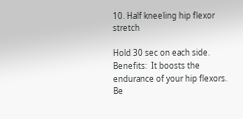10. Half kneeling hip flexor stretch

Hold 30 sec on each side.
Benefits:  It boosts the endurance of your hip flexors. Be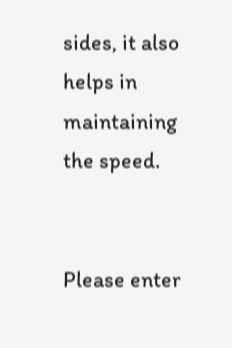sides, it also helps in maintaining
the speed.


Please enter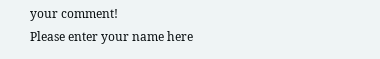your comment!
Please enter your name here